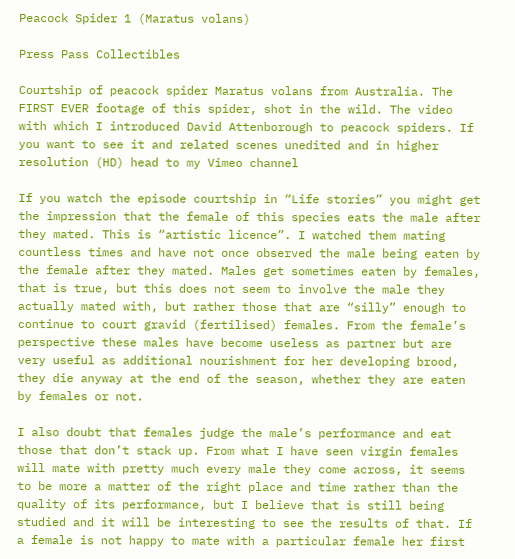Peacock Spider 1 (Maratus volans)

Press Pass Collectibles

Courtship of peacock spider Maratus volans from Australia. The FIRST EVER footage of this spider, shot in the wild. The video with which I introduced David Attenborough to peacock spiders. If you want to see it and related scenes unedited and in higher resolution (HD) head to my Vimeo channel

If you watch the episode courtship in “Life stories” you might get the impression that the female of this species eats the male after they mated. This is “artistic licence”. I watched them mating countless times and have not once observed the male being eaten by the female after they mated. Males get sometimes eaten by females, that is true, but this does not seem to involve the male they actually mated with, but rather those that are “silly” enough to continue to court gravid (fertilised) females. From the female’s perspective these males have become useless as partner but are very useful as additional nourishment for her developing brood, they die anyway at the end of the season, whether they are eaten by females or not.

I also doubt that females judge the male’s performance and eat those that don’t stack up. From what I have seen virgin females will mate with pretty much every male they come across, it seems to be more a matter of the right place and time rather than the quality of its performance, but I believe that is still being studied and it will be interesting to see the results of that. If a female is not happy to mate with a particular female her first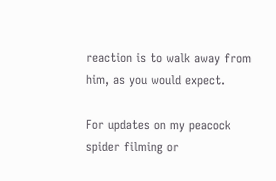reaction is to walk away from him, as you would expect.

For updates on my peacock spider filming or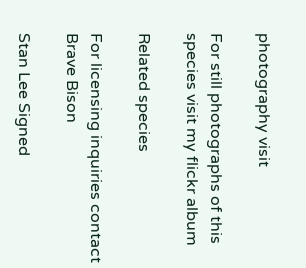photography visit

For still photographs of this species visit my flickr album

Related species

For licensing inquiries contact Brave Bison

Stan Lee Signed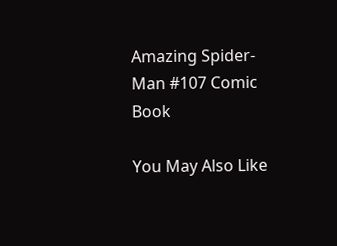Amazing Spider-Man #107 Comic Book

You May Also Like